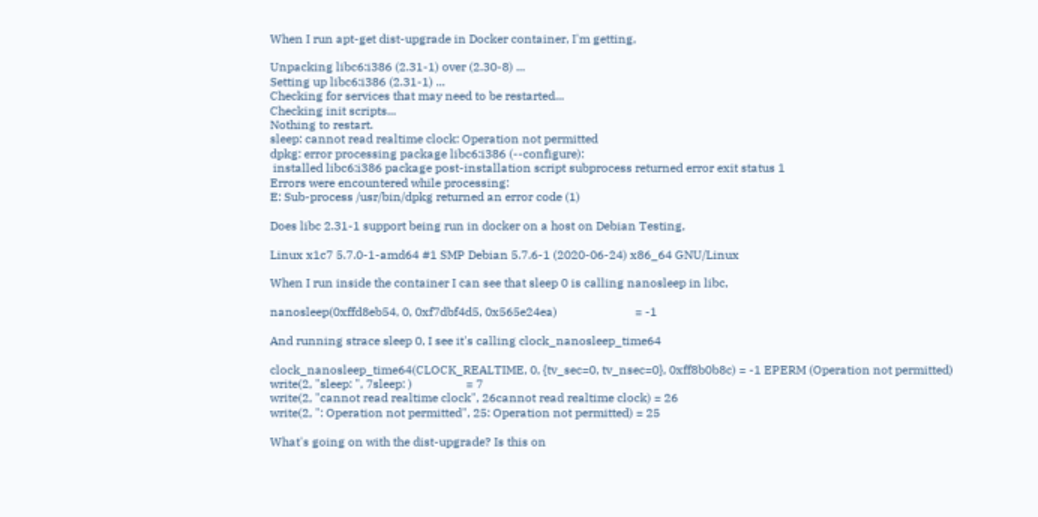When I run apt-get dist-upgrade in Docker container, I'm getting,

Unpacking libc6:i386 (2.31-1) over (2.30-8) ...
Setting up libc6:i386 (2.31-1) ...
Checking for services that may need to be restarted...
Checking init scripts...
Nothing to restart.
sleep: cannot read realtime clock: Operation not permitted
dpkg: error processing package libc6:i386 (--configure):
 installed libc6:i386 package post-installation script subprocess returned error exit status 1
Errors were encountered while processing:
E: Sub-process /usr/bin/dpkg returned an error code (1)

Does libc 2.31-1 support being run in docker on a host on Debian Testing,

Linux x1c7 5.7.0-1-amd64 #1 SMP Debian 5.7.6-1 (2020-06-24) x86_64 GNU/Linux

When I run inside the container I can see that sleep 0 is calling nanosleep in libc,

nanosleep(0xffd8eb54, 0, 0xf7dbf4d5, 0x565e24ea)                          = -1

And running strace sleep 0, I see it's calling clock_nanosleep_time64

clock_nanosleep_time64(CLOCK_REALTIME, 0, {tv_sec=0, tv_nsec=0}, 0xff8b0b8c) = -1 EPERM (Operation not permitted)
write(2, "sleep: ", 7sleep: )                  = 7
write(2, "cannot read realtime clock", 26cannot read realtime clock) = 26
write(2, ": Operation not permitted", 25: Operation not permitted) = 25

What's going on with the dist-upgrade? Is this on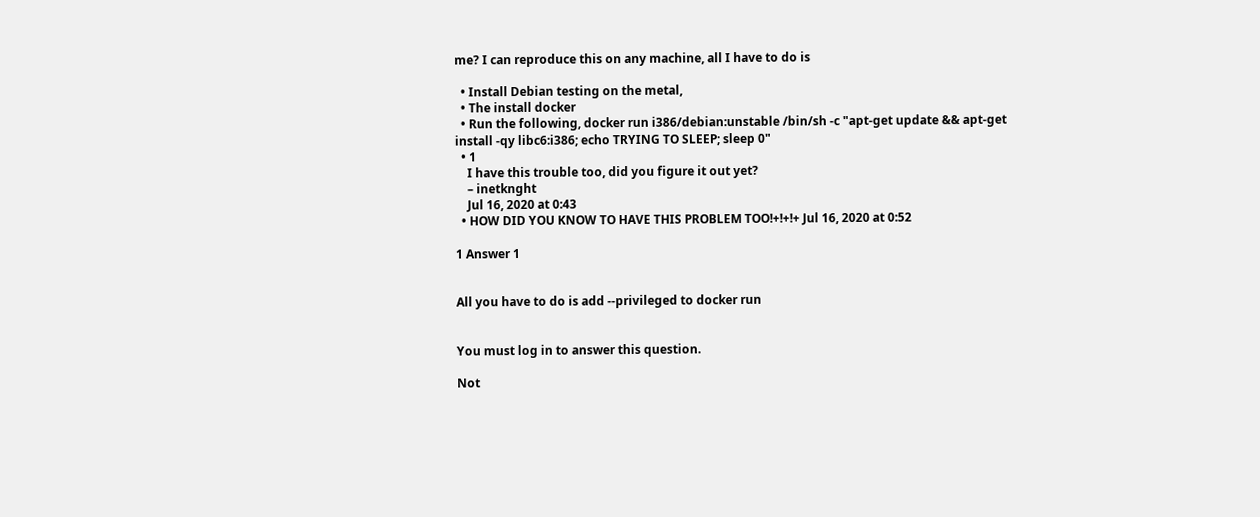me? I can reproduce this on any machine, all I have to do is

  • Install Debian testing on the metal,
  • The install docker
  • Run the following, docker run i386/debian:unstable /bin/sh -c "apt-get update && apt-get install -qy libc6:i386; echo TRYING TO SLEEP; sleep 0"
  • 1
    I have this trouble too, did you figure it out yet?
    – inetknght
    Jul 16, 2020 at 0:43
  • HOW DID YOU KNOW TO HAVE THIS PROBLEM TOO!+!+!+ Jul 16, 2020 at 0:52

1 Answer 1


All you have to do is add --privileged to docker run


You must log in to answer this question.

Not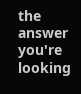the answer you're looking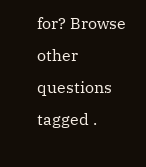for? Browse other questions tagged .